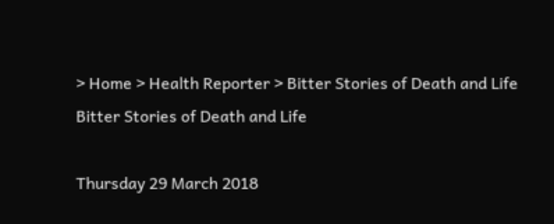> Home > Health Reporter > Bitter Stories of Death and Life
Bitter Stories of Death and Life

Thursday 29 March 2018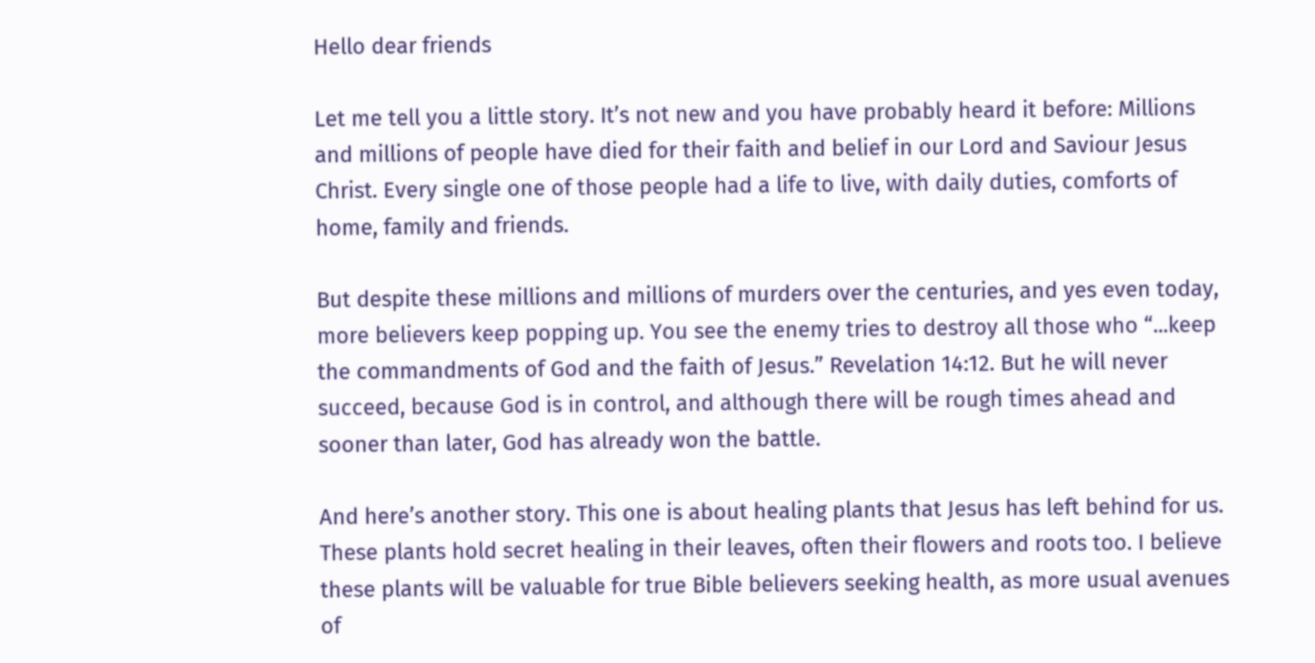Hello dear friends

Let me tell you a little story. It’s not new and you have probably heard it before: Millions and millions of people have died for their faith and belief in our Lord and Saviour Jesus Christ. Every single one of those people had a life to live, with daily duties, comforts of home, family and friends.

But despite these millions and millions of murders over the centuries, and yes even today, more believers keep popping up. You see the enemy tries to destroy all those who “...keep the commandments of God and the faith of Jesus.” Revelation 14:12. But he will never succeed, because God is in control, and although there will be rough times ahead and sooner than later, God has already won the battle.

And here’s another story. This one is about healing plants that Jesus has left behind for us. These plants hold secret healing in their leaves, often their flowers and roots too. I believe these plants will be valuable for true Bible believers seeking health, as more usual avenues of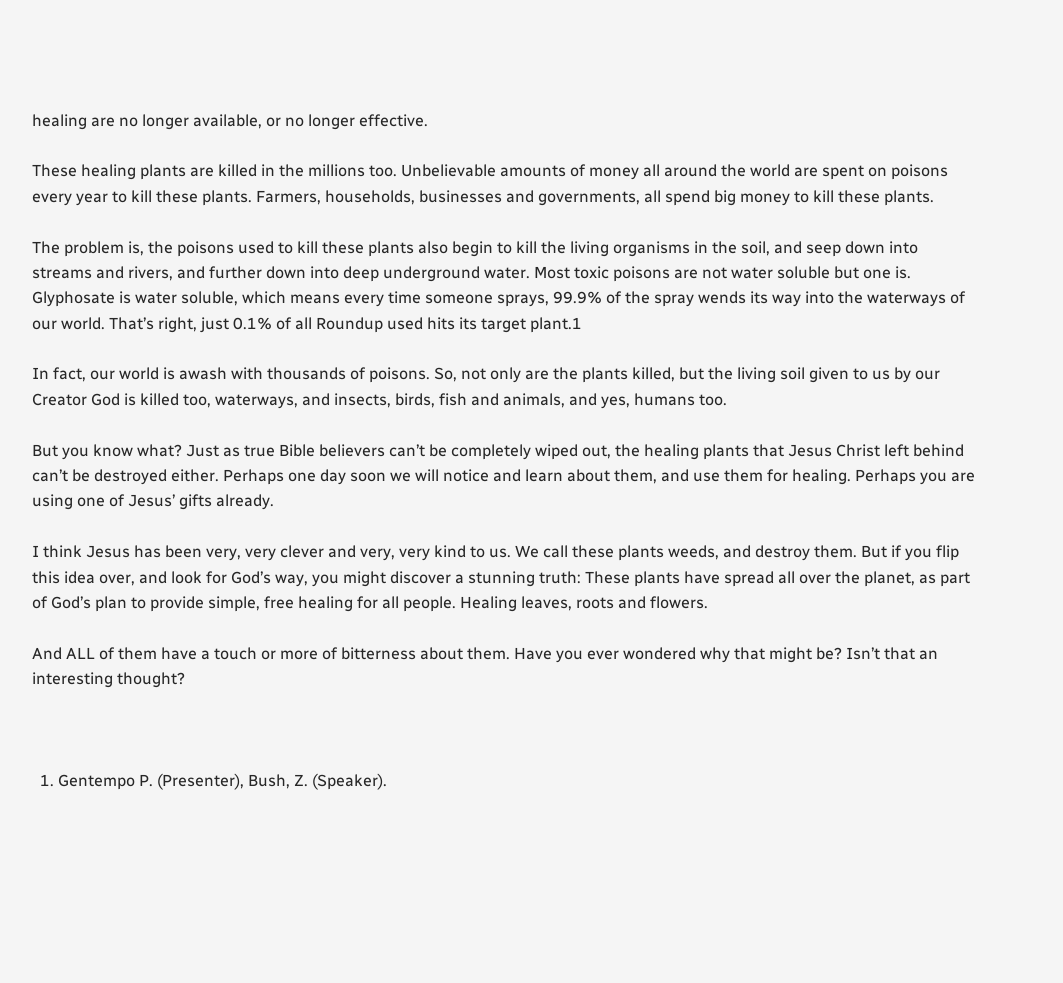healing are no longer available, or no longer effective.

These healing plants are killed in the millions too. Unbelievable amounts of money all around the world are spent on poisons every year to kill these plants. Farmers, households, businesses and governments, all spend big money to kill these plants.

The problem is, the poisons used to kill these plants also begin to kill the living organisms in the soil, and seep down into streams and rivers, and further down into deep underground water. Most toxic poisons are not water soluble but one is. Glyphosate is water soluble, which means every time someone sprays, 99.9% of the spray wends its way into the waterways of our world. That’s right, just 0.1% of all Roundup used hits its target plant.1

In fact, our world is awash with thousands of poisons. So, not only are the plants killed, but the living soil given to us by our Creator God is killed too, waterways, and insects, birds, fish and animals, and yes, humans too.

But you know what? Just as true Bible believers can’t be completely wiped out, the healing plants that Jesus Christ left behind can’t be destroyed either. Perhaps one day soon we will notice and learn about them, and use them for healing. Perhaps you are using one of Jesus’ gifts already.

I think Jesus has been very, very clever and very, very kind to us. We call these plants weeds, and destroy them. But if you flip this idea over, and look for God’s way, you might discover a stunning truth: These plants have spread all over the planet, as part of God’s plan to provide simple, free healing for all people. Healing leaves, roots and flowers.

And ALL of them have a touch or more of bitterness about them. Have you ever wondered why that might be? Isn’t that an interesting thought?



  1. Gentempo P. (Presenter), Bush, Z. (Speaker).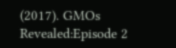(2017). GMOs Revealed:Episode 2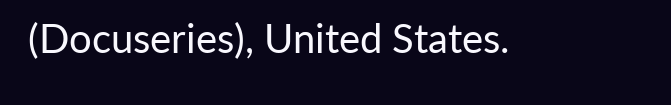(Docuseries), United States.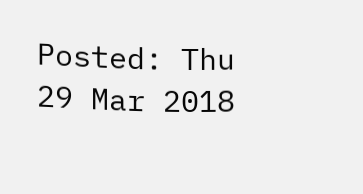Posted: Thu 29 Mar 2018